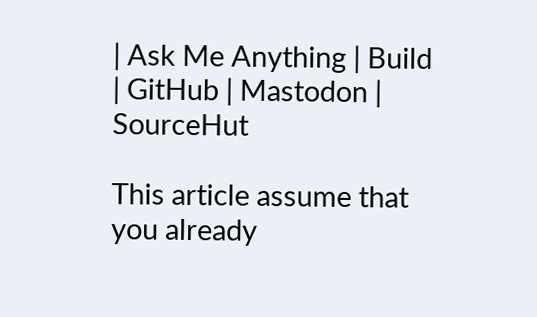| Ask Me Anything | Build | GitHub | Mastodon | SourceHut

This article assume that you already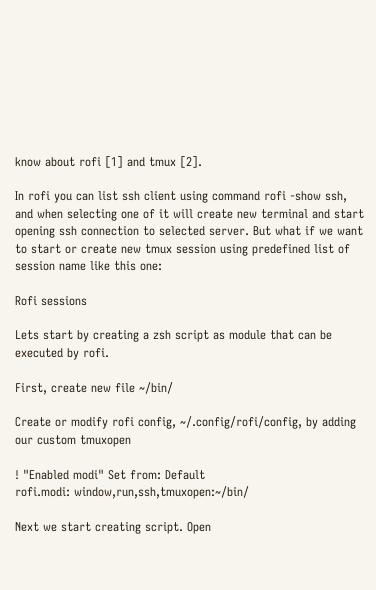know about rofi [1] and tmux [2].

In rofi you can list ssh client using command rofi -show ssh, and when selecting one of it will create new terminal and start opening ssh connection to selected server. But what if we want to start or create new tmux session using predefined list of session name like this one:

Rofi sessions

Lets start by creating a zsh script as module that can be executed by rofi.

First, create new file ~/bin/

Create or modify rofi config, ~/.config/rofi/config, by adding our custom tmuxopen

! "Enabled modi" Set from: Default
rofi.modi: window,run,ssh,tmuxopen:~/bin/

Next we start creating script. Open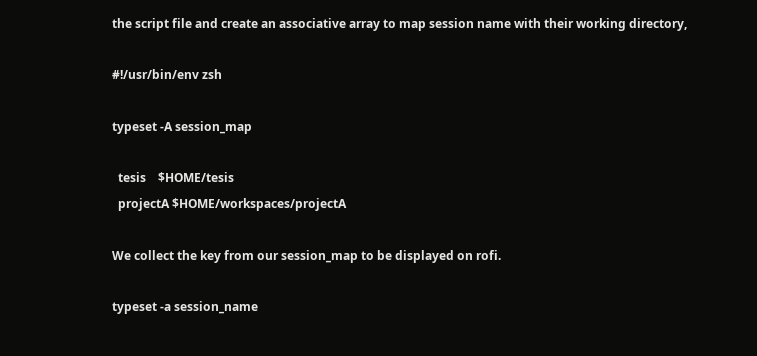the script file and create an associative array to map session name with their working directory,

#!/usr/bin/env zsh

typeset -A session_map

  tesis    $HOME/tesis
  projectA $HOME/workspaces/projectA

We collect the key from our session_map to be displayed on rofi.

typeset -a session_name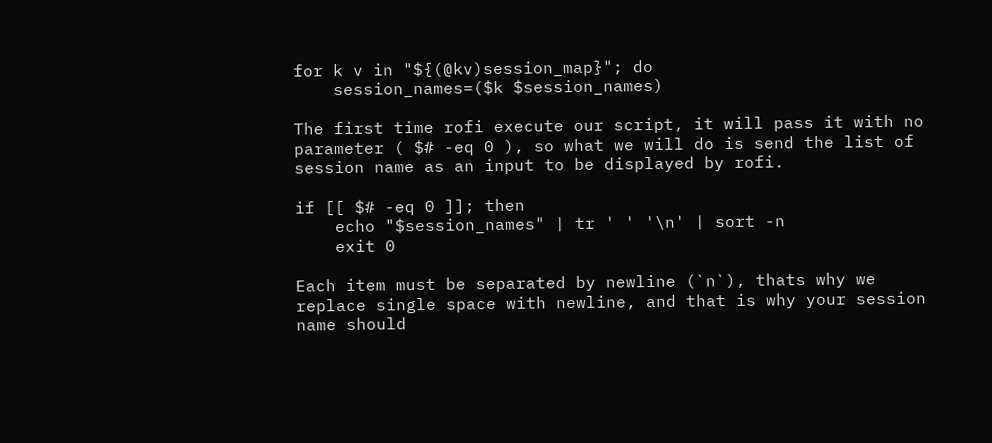for k v in "${(@kv)session_map}"; do
    session_names=($k $session_names)

The first time rofi execute our script, it will pass it with no parameter ( $# -eq 0 ), so what we will do is send the list of session name as an input to be displayed by rofi.

if [[ $# -eq 0 ]]; then
    echo "$session_names" | tr ' ' '\n' | sort -n
    exit 0

Each item must be separated by newline (`n`), thats why we replace single space with newline, and that is why your session name should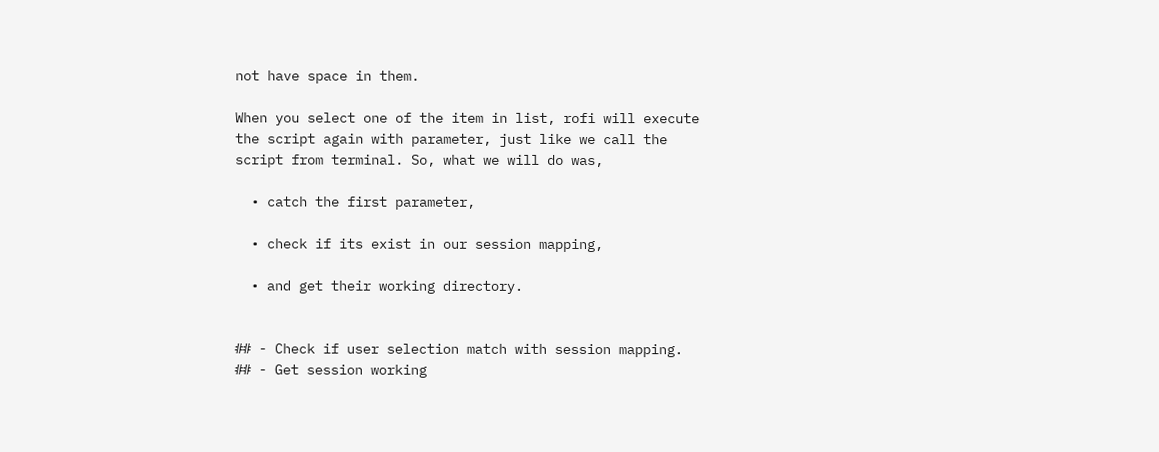not have space in them.

When you select one of the item in list, rofi will execute the script again with parameter, just like we call the script from terminal. So, what we will do was,

  • catch the first parameter,

  • check if its exist in our session mapping,

  • and get their working directory.


## - Check if user selection match with session mapping.
## - Get session working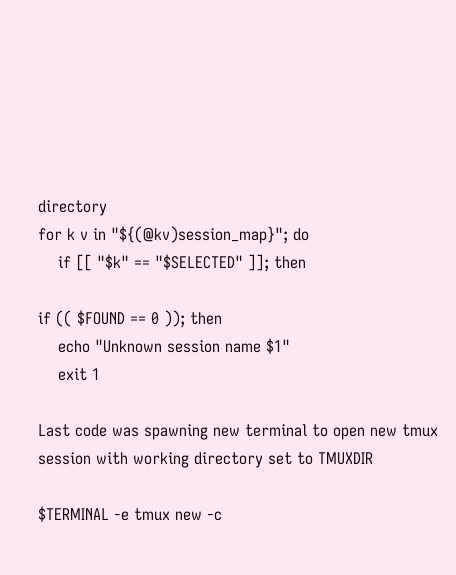directory
for k v in "${(@kv)session_map}"; do
    if [[ "$k" == "$SELECTED" ]]; then

if (( $FOUND == 0 )); then
    echo "Unknown session name $1"
    exit 1

Last code was spawning new terminal to open new tmux session with working directory set to TMUXDIR

$TERMINAL -e tmux new -c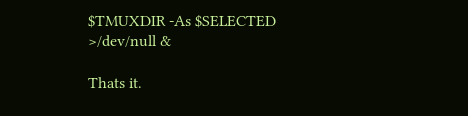$TMUXDIR -As $SELECTED >/dev/null &

Thats it.